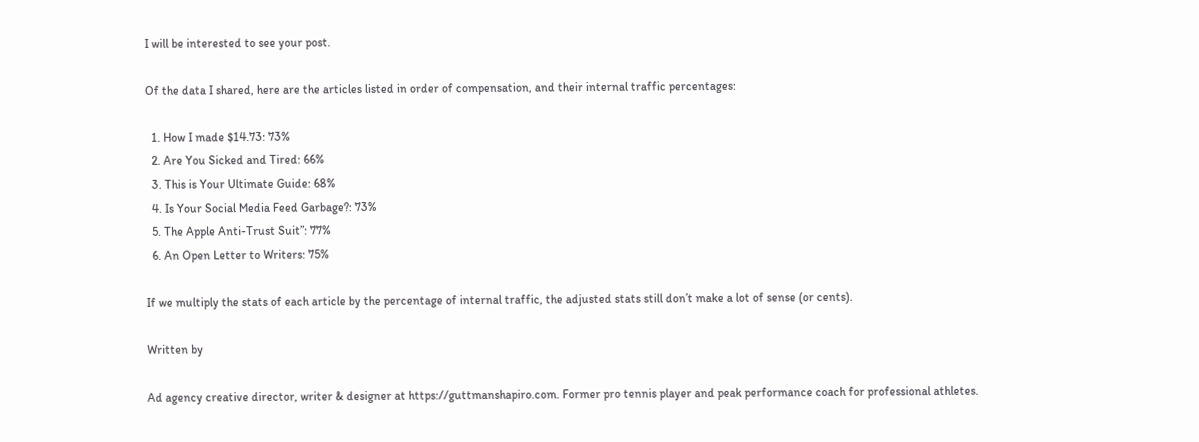I will be interested to see your post.

Of the data I shared, here are the articles listed in order of compensation, and their internal traffic percentages:

  1. How I made $14.73: 73%
  2. Are You Sicked and Tired: 66%
  3. This is Your Ultimate Guide: 68%
  4. Is Your Social Media Feed Garbage?: 73%
  5. The Apple Anti-Trust Suit”: 77%
  6. An Open Letter to Writers: 75%

If we multiply the stats of each article by the percentage of internal traffic, the adjusted stats still don’t make a lot of sense (or cents).

Written by

Ad agency creative director, writer & designer at https://guttmanshapiro.com. Former pro tennis player and peak performance coach for professional athletes.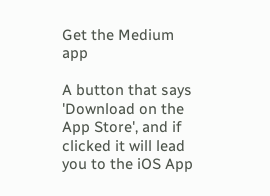Get the Medium app

A button that says 'Download on the App Store', and if clicked it will lead you to the iOS App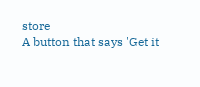store
A button that says 'Get it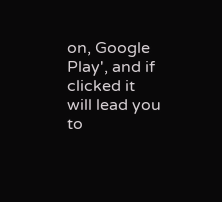on, Google Play', and if clicked it will lead you to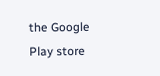the Google Play store